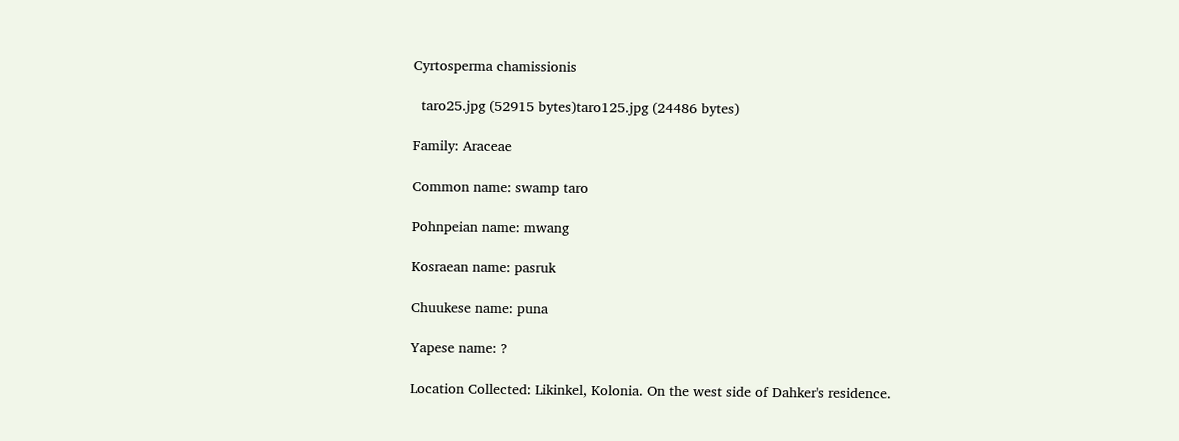Cyrtosperma chamissionis

  taro25.jpg (52915 bytes)taro125.jpg (24486 bytes)

Family: Araceae

Common name: swamp taro

Pohnpeian name: mwang

Kosraean name: pasruk

Chuukese name: puna

Yapese name: ?

Location Collected: Likinkel, Kolonia. On the west side of Dahker's residence.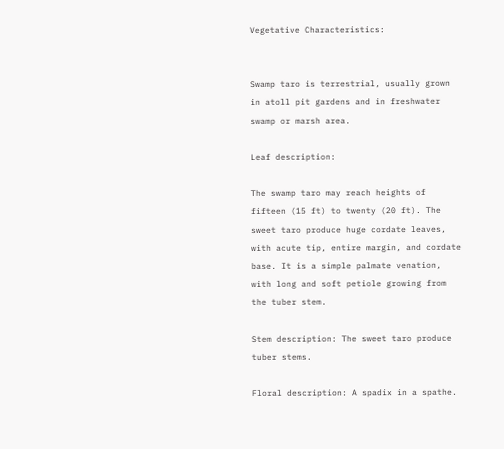Vegetative Characteristics:


Swamp taro is terrestrial, usually grown in atoll pit gardens and in freshwater swamp or marsh area.

Leaf description:

The swamp taro may reach heights of fifteen (15 ft) to twenty (20 ft). The sweet taro produce huge cordate leaves, with acute tip, entire margin, and cordate base. It is a simple palmate venation, with long and soft petiole growing from the tuber stem.

Stem description: The sweet taro produce tuber stems.

Floral description: A spadix in a spathe.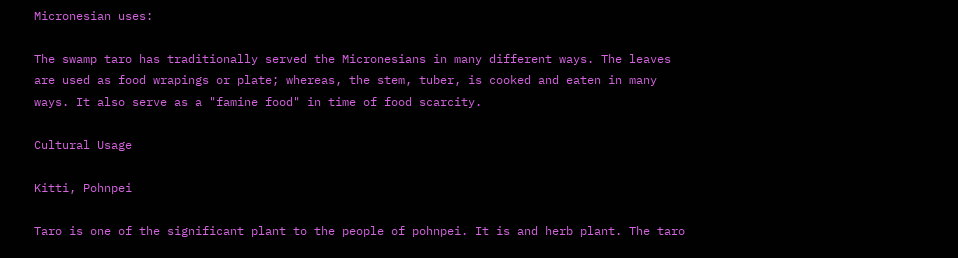Micronesian uses:

The swamp taro has traditionally served the Micronesians in many different ways. The leaves are used as food wrapings or plate; whereas, the stem, tuber, is cooked and eaten in many ways. It also serve as a "famine food" in time of food scarcity.

Cultural Usage

Kitti, Pohnpei

Taro is one of the significant plant to the people of pohnpei. It is and herb plant. The taro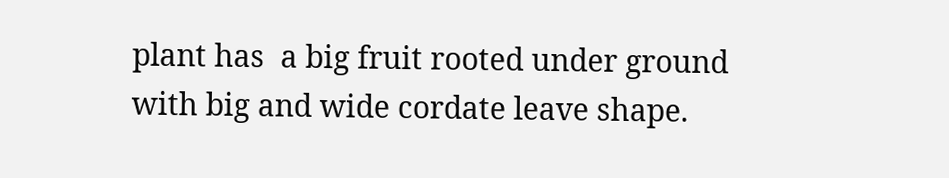plant has  a big fruit rooted under ground with big and wide cordate leave shape.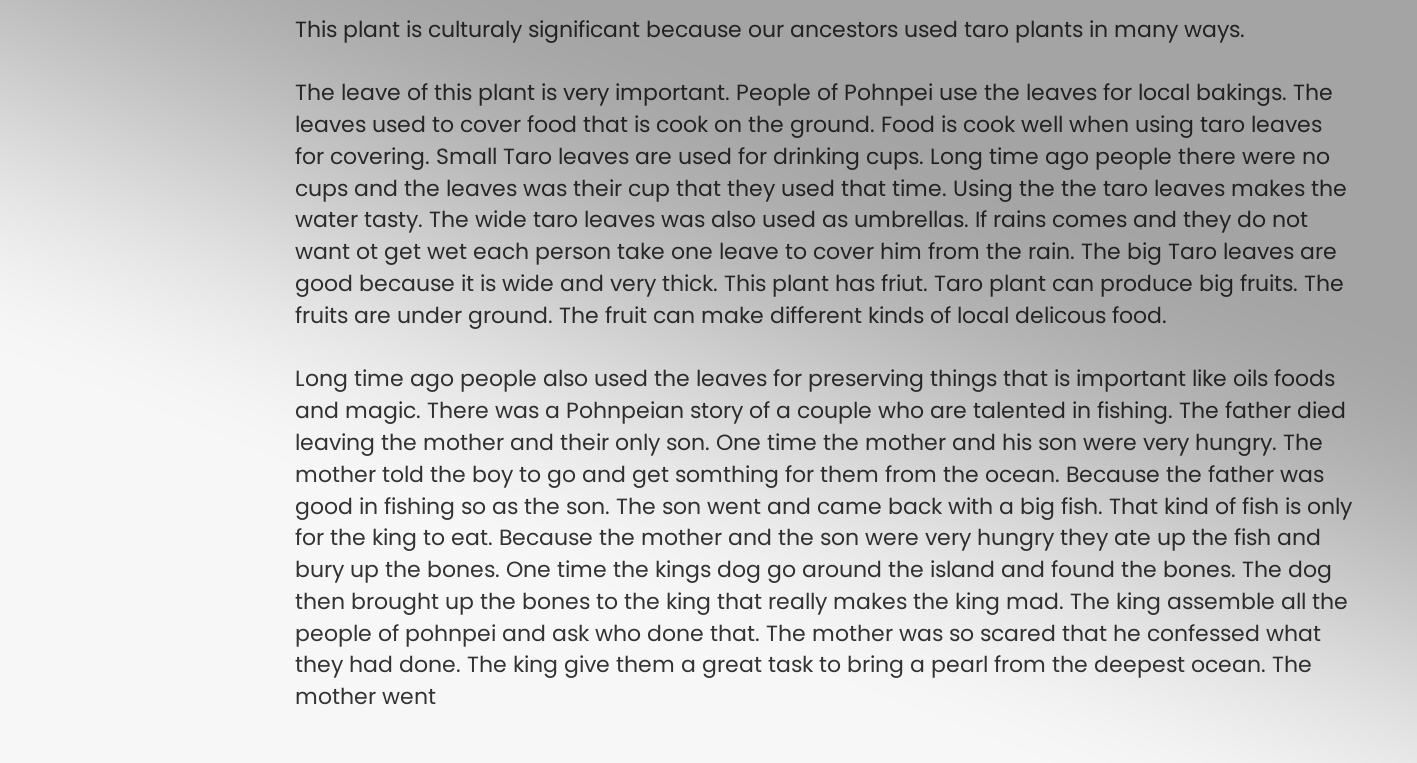This plant is culturaly significant because our ancestors used taro plants in many ways.

The leave of this plant is very important. People of Pohnpei use the leaves for local bakings. The leaves used to cover food that is cook on the ground. Food is cook well when using taro leaves for covering. Small Taro leaves are used for drinking cups. Long time ago people there were no cups and the leaves was their cup that they used that time. Using the the taro leaves makes the water tasty. The wide taro leaves was also used as umbrellas. If rains comes and they do not want ot get wet each person take one leave to cover him from the rain. The big Taro leaves are good because it is wide and very thick. This plant has friut. Taro plant can produce big fruits. The fruits are under ground. The fruit can make different kinds of local delicous food.

Long time ago people also used the leaves for preserving things that is important like oils foods and magic. There was a Pohnpeian story of a couple who are talented in fishing. The father died leaving the mother and their only son. One time the mother and his son were very hungry. The mother told the boy to go and get somthing for them from the ocean. Because the father was good in fishing so as the son. The son went and came back with a big fish. That kind of fish is only for the king to eat. Because the mother and the son were very hungry they ate up the fish and bury up the bones. One time the kings dog go around the island and found the bones. The dog then brought up the bones to the king that really makes the king mad. The king assemble all the people of pohnpei and ask who done that. The mother was so scared that he confessed what they had done. The king give them a great task to bring a pearl from the deepest ocean. The mother went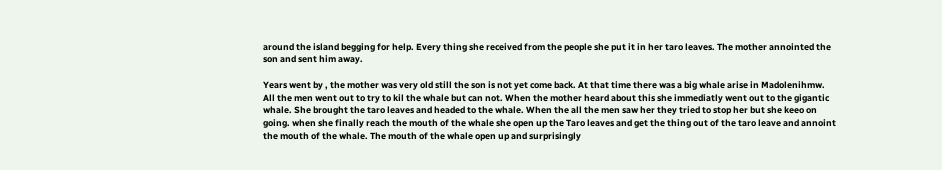around the island begging for help. Every thing she received from the people she put it in her taro leaves. The mother annointed the son and sent him away.

Years went by , the mother was very old still the son is not yet come back. At that time there was a big whale arise in Madolenihmw. All the men went out to try to kil the whale but can not. When the mother heard about this she immediatly went out to the gigantic whale. She brought the taro leaves and headed to the whale. When the all the men saw her they tried to stop her but she keeo on going. when she finally reach the mouth of the whale she open up the Taro leaves and get the thing out of the taro leave and annoint the mouth of the whale. The mouth of the whale open up and surprisingly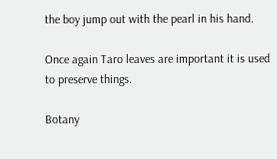the boy jump out with the pearl in his hand.

Once again Taro leaves are important it is used to preserve things.

Botany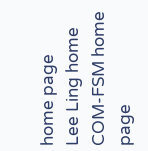home page
Lee Ling home
COM-FSM home page